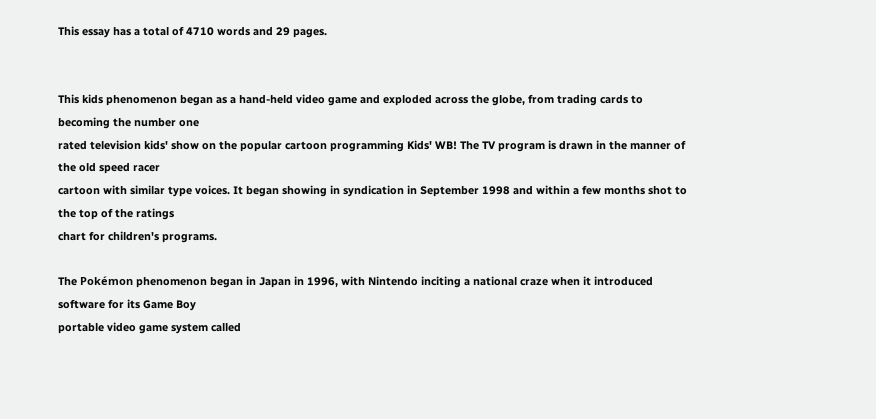This essay has a total of 4710 words and 29 pages.


This kids phenomenon began as a hand-held video game and exploded across the globe, from trading cards to becoming the number one
rated television kids' show on the popular cartoon programming Kids' WB! The TV program is drawn in the manner of the old speed racer
cartoon with similar type voices. It began showing in syndication in September 1998 and within a few months shot to the top of the ratings
chart for children's programs.

The Pokémon phenomenon began in Japan in 1996, with Nintendo inciting a national craze when it introduced software for its Game Boy
portable video game system called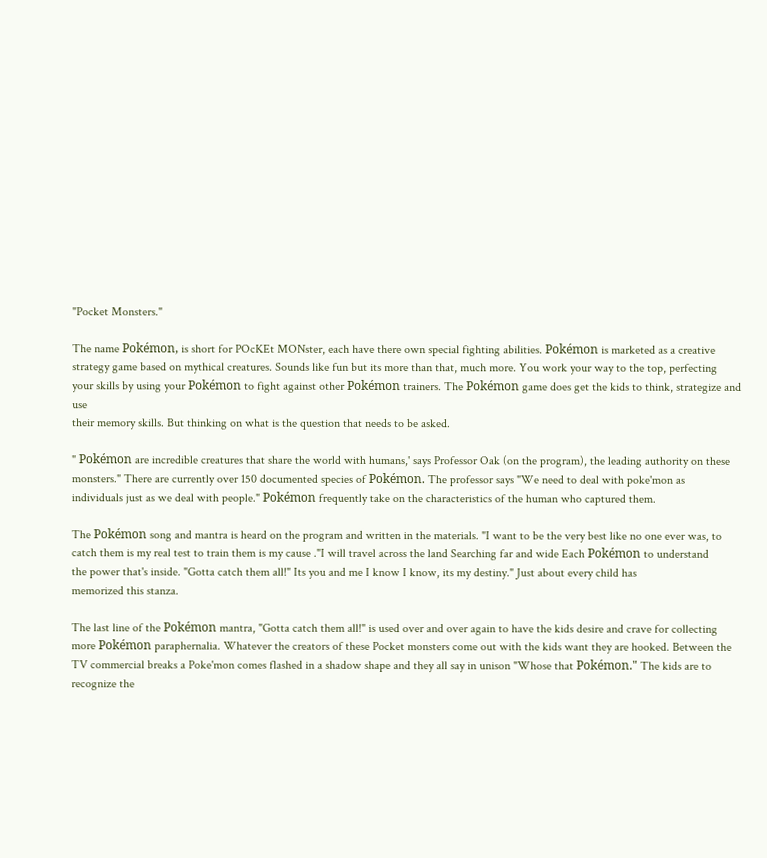"Pocket Monsters."

The name Pokémon, is short for POcKEt MONster, each have there own special fighting abilities. Pokémon is marketed as a creative
strategy game based on mythical creatures. Sounds like fun but its more than that, much more. You work your way to the top, perfecting
your skills by using your Pokémon to fight against other Pokémon trainers. The Pokémon game does get the kids to think, strategize and use
their memory skills. But thinking on what is the question that needs to be asked.

" Pokémon are incredible creatures that share the world with humans,' says Professor Oak (on the program), the leading authority on these
monsters." There are currently over 150 documented species of Pokémon. The professor says "We need to deal with poke'mon as
individuals just as we deal with people." Pokémon frequently take on the characteristics of the human who captured them.

The Pokémon song and mantra is heard on the program and written in the materials. "I want to be the very best like no one ever was, to
catch them is my real test to train them is my cause ."I will travel across the land Searching far and wide Each Pokémon to understand
the power that's inside. "Gotta catch them all!" Its you and me I know I know, its my destiny." Just about every child has
memorized this stanza.

The last line of the Pokémon mantra, "Gotta catch them all!" is used over and over again to have the kids desire and crave for collecting
more Pokémon paraphernalia. Whatever the creators of these Pocket monsters come out with the kids want they are hooked. Between the
TV commercial breaks a Poke'mon comes flashed in a shadow shape and they all say in unison "Whose that Pokémon." The kids are to
recognize the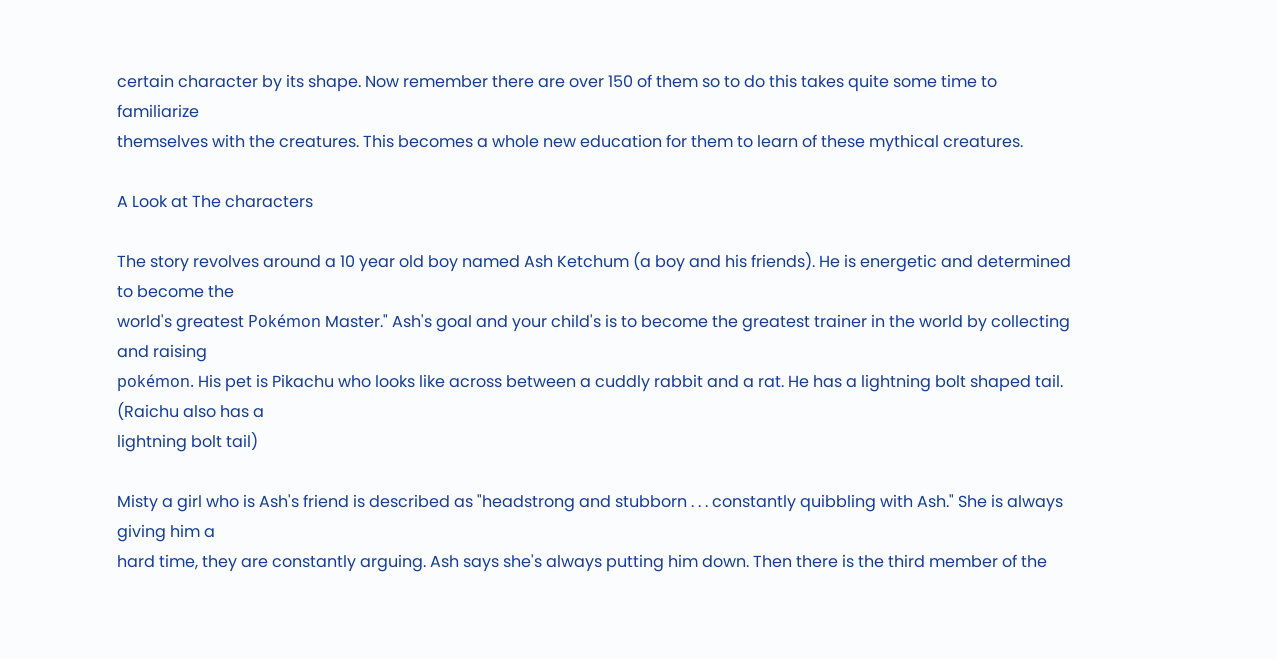certain character by its shape. Now remember there are over 150 of them so to do this takes quite some time to familiarize
themselves with the creatures. This becomes a whole new education for them to learn of these mythical creatures.

A Look at The characters

The story revolves around a 10 year old boy named Ash Ketchum (a boy and his friends). He is energetic and determined to become the
world's greatest Pokémon Master." Ash's goal and your child's is to become the greatest trainer in the world by collecting and raising
pokémon. His pet is Pikachu who looks like across between a cuddly rabbit and a rat. He has a lightning bolt shaped tail. (Raichu also has a
lightning bolt tail)

Misty a girl who is Ash's friend is described as "headstrong and stubborn . . . constantly quibbling with Ash." She is always giving him a
hard time, they are constantly arguing. Ash says she's always putting him down. Then there is the third member of the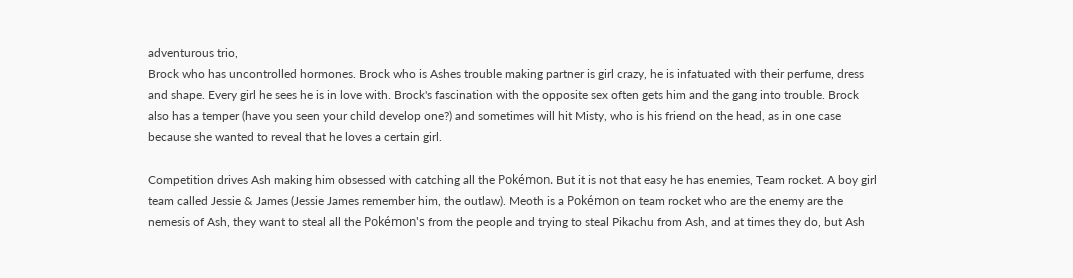adventurous trio,
Brock who has uncontrolled hormones. Brock who is Ashes trouble making partner is girl crazy, he is infatuated with their perfume, dress
and shape. Every girl he sees he is in love with. Brock's fascination with the opposite sex often gets him and the gang into trouble. Brock
also has a temper (have you seen your child develop one?) and sometimes will hit Misty, who is his friend on the head, as in one case
because she wanted to reveal that he loves a certain girl.

Competition drives Ash making him obsessed with catching all the Pokémon. But it is not that easy he has enemies, Team rocket. A boy girl
team called Jessie & James (Jessie James remember him, the outlaw). Meoth is a Pokémon on team rocket who are the enemy are the
nemesis of Ash, they want to steal all the Pokémon's from the people and trying to steal Pikachu from Ash, and at times they do, but Ash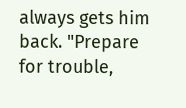always gets him back. "Prepare for trouble,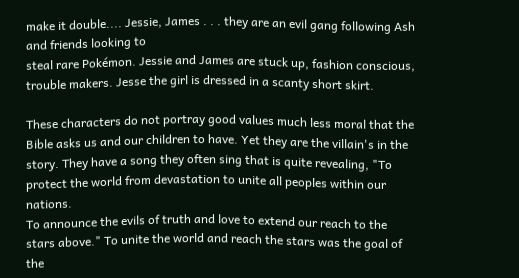make it double.... Jessie, James . . . they are an evil gang following Ash and friends looking to
steal rare Pokémon. Jessie and James are stuck up, fashion conscious, trouble makers. Jesse the girl is dressed in a scanty short skirt.

These characters do not portray good values much less moral that the Bible asks us and our children to have. Yet they are the villain's in the
story. They have a song they often sing that is quite revealing, "To protect the world from devastation to unite all peoples within our nations.
To announce the evils of truth and love to extend our reach to the stars above." To unite the world and reach the stars was the goal of the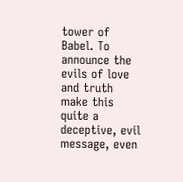tower of Babel. To announce the evils of love and truth make this quite a deceptive, evil message, even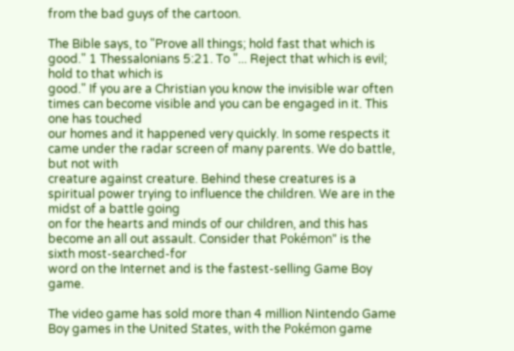from the bad guys of the cartoon.

The Bible says, to "Prove all things; hold fast that which is good." 1 Thessalonians 5:21. To "... Reject that which is evil; hold to that which is
good." If you are a Christian you know the invisible war often times can become visible and you can be engaged in it. This one has touched
our homes and it happened very quickly. In some respects it came under the radar screen of many parents. We do battle, but not with
creature against creature. Behind these creatures is a spiritual power trying to influence the children. We are in the midst of a battle going
on for the hearts and minds of our children, and this has become an all out assault. Consider that Pokémon" is the sixth most-searched-for
word on the Internet and is the fastest-selling Game Boy game.

The video game has sold more than 4 million Nintendo Game Boy games in the United States, with the Pokémon game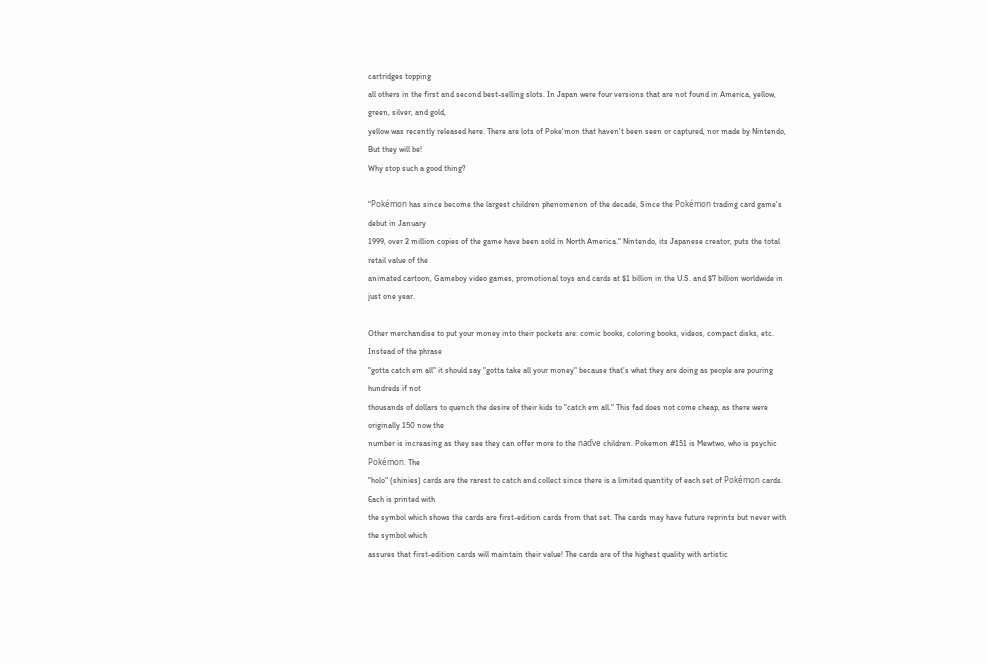cartridges topping
all others in the first and second best-selling slots. In Japan were four versions that are not found in America, yellow, green, silver, and gold,
yellow was recently released here. There are lots of Poke'mon that haven't been seen or captured, nor made by Nintendo, But they will be!
Why stop such a good thing?

"Pokémon has since become the largest children phenomenon of the decade, Since the Pokémon trading card game's debut in January
1999, over 2 million copies of the game have been sold in North America." Nintendo, its Japanese creator, puts the total retail value of the
animated cartoon, Gameboy video games, promotional toys and cards at $1 billion in the U.S. and $7 billion worldwide in just one year.

Other merchandise to put your money into their pockets are: comic books, coloring books, videos, compact disks, etc. Instead of the phrase
"gotta catch em all" it should say "gotta take all your money" because that’s what they are doing as people are pouring hundreds if not
thousands of dollars to quench the desire of their kids to "catch em all." This fad does not come cheap, as there were originally 150 now the
number is increasing as they see they can offer more to the naďve children. Pokemon #151 is Mewtwo, who is psychic Pokémon. The
"holo" (shinies) cards are the rarest to catch and collect since there is a limited quantity of each set of Pokémon cards. Each is printed with
the symbol which shows the cards are first-edition cards from that set. The cards may have future reprints but never with the symbol which
assures that first-edition cards will maintain their value! The cards are of the highest quality with artistic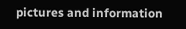pictures and information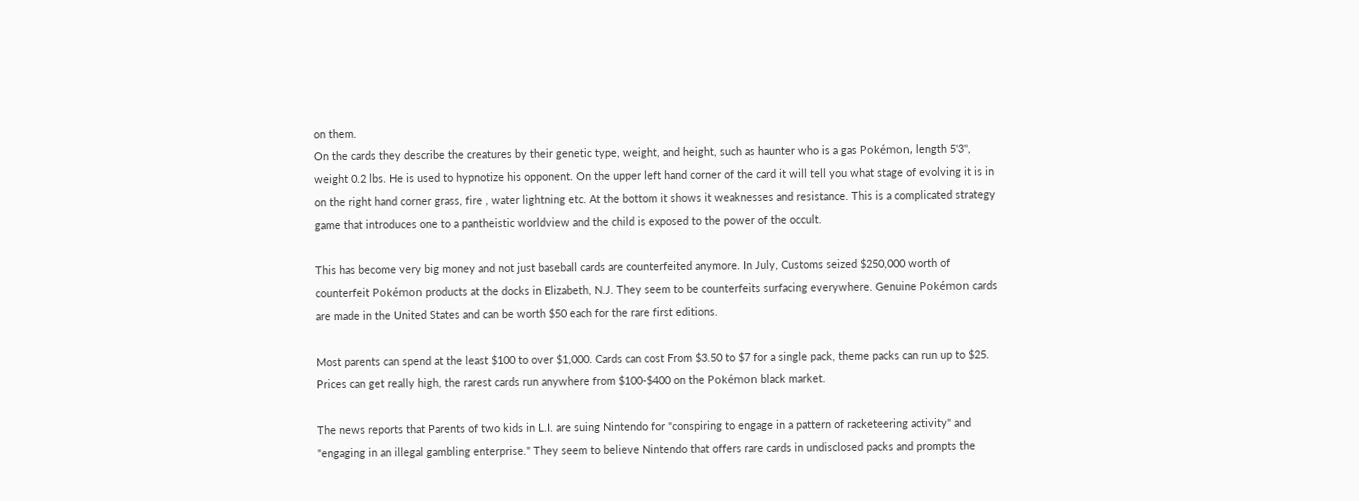on them.
On the cards they describe the creatures by their genetic type, weight, and height, such as haunter who is a gas Pokémon, length 5'3'',
weight 0.2 lbs. He is used to hypnotize his opponent. On the upper left hand corner of the card it will tell you what stage of evolving it is in
on the right hand corner grass, fire , water lightning etc. At the bottom it shows it weaknesses and resistance. This is a complicated strategy
game that introduces one to a pantheistic worldview and the child is exposed to the power of the occult.

This has become very big money and not just baseball cards are counterfeited anymore. In July, Customs seized $250,000 worth of
counterfeit Pokémon products at the docks in Elizabeth, N.J. They seem to be counterfeits surfacing everywhere. Genuine Pokémon cards
are made in the United States and can be worth $50 each for the rare first editions.

Most parents can spend at the least $100 to over $1,000. Cards can cost From $3.50 to $7 for a single pack, theme packs can run up to $25.
Prices can get really high, the rarest cards run anywhere from $100-$400 on the Pokémon black market.

The news reports that Parents of two kids in L.I. are suing Nintendo for "conspiring to engage in a pattern of racketeering activity" and
"engaging in an illegal gambling enterprise." They seem to believe Nintendo that offers rare cards in undisclosed packs and prompts the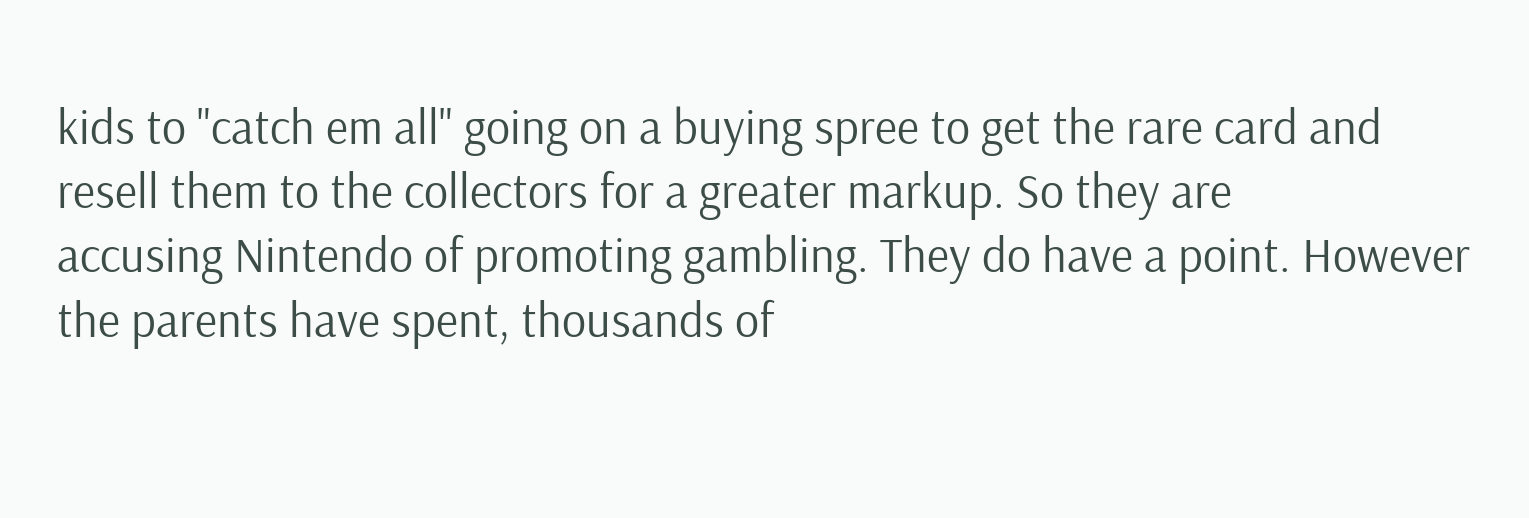kids to "catch em all" going on a buying spree to get the rare card and resell them to the collectors for a greater markup. So they are
accusing Nintendo of promoting gambling. They do have a point. However the parents have spent, thousands of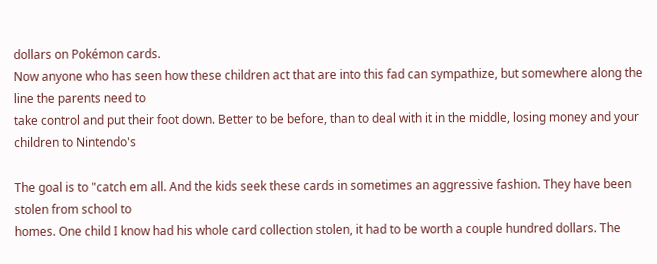dollars on Pokémon cards.
Now anyone who has seen how these children act that are into this fad can sympathize, but somewhere along the line the parents need to
take control and put their foot down. Better to be before, than to deal with it in the middle, losing money and your children to Nintendo's

The goal is to "catch em all. And the kids seek these cards in sometimes an aggressive fashion. They have been stolen from school to
homes. One child I know had his whole card collection stolen, it had to be worth a couple hundred dollars. The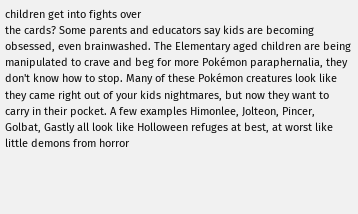children get into fights over
the cards? Some parents and educators say kids are becoming obsessed, even brainwashed. The Elementary aged children are being
manipulated to crave and beg for more Pokémon paraphernalia, they don't know how to stop. Many of these Pokémon creatures look like
they came right out of your kids nightmares, but now they want to carry in their pocket. A few examples Himonlee, Jolteon, Pincer,
Golbat, Gastly all look like Holloween refuges at best, at worst like little demons from horror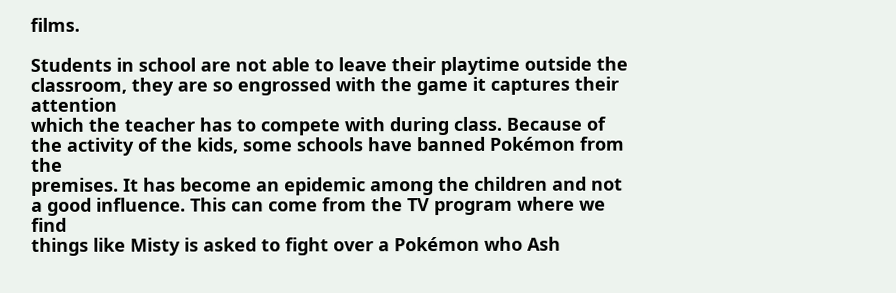films.

Students in school are not able to leave their playtime outside the classroom, they are so engrossed with the game it captures their attention
which the teacher has to compete with during class. Because of the activity of the kids, some schools have banned Pokémon from the
premises. It has become an epidemic among the children and not a good influence. This can come from the TV program where we find
things like Misty is asked to fight over a Pokémon who Ash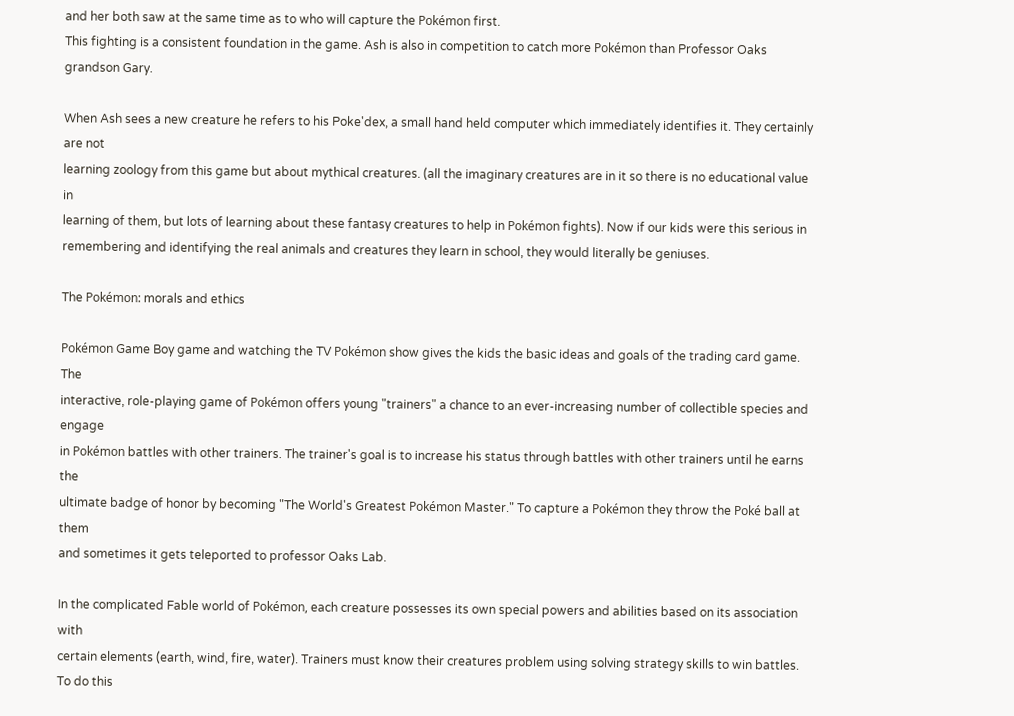and her both saw at the same time as to who will capture the Pokémon first.
This fighting is a consistent foundation in the game. Ash is also in competition to catch more Pokémon than Professor Oaks grandson Gary.

When Ash sees a new creature he refers to his Poke'dex, a small hand held computer which immediately identifies it. They certainly are not
learning zoology from this game but about mythical creatures. (all the imaginary creatures are in it so there is no educational value in
learning of them, but lots of learning about these fantasy creatures to help in Pokémon fights). Now if our kids were this serious in
remembering and identifying the real animals and creatures they learn in school, they would literally be geniuses.

The Pokémon: morals and ethics

Pokémon Game Boy game and watching the TV Pokémon show gives the kids the basic ideas and goals of the trading card game. The
interactive, role-playing game of Pokémon offers young "trainers" a chance to an ever-increasing number of collectible species and engage
in Pokémon battles with other trainers. The trainer's goal is to increase his status through battles with other trainers until he earns the
ultimate badge of honor by becoming "The World's Greatest Pokémon Master." To capture a Pokémon they throw the Poké ball at them
and sometimes it gets teleported to professor Oaks Lab.

In the complicated Fable world of Pokémon, each creature possesses its own special powers and abilities based on its association with
certain elements (earth, wind, fire, water). Trainers must know their creatures problem using solving strategy skills to win battles. To do this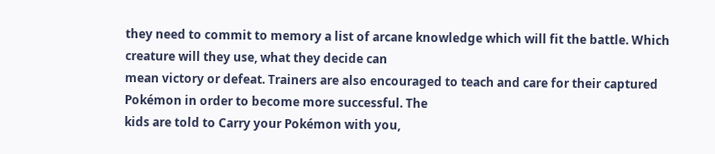they need to commit to memory a list of arcane knowledge which will fit the battle. Which creature will they use, what they decide can
mean victory or defeat. Trainers are also encouraged to teach and care for their captured Pokémon in order to become more successful. The
kids are told to Carry your Pokémon with you,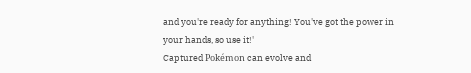and you're ready for anything! You've got the power in your hands, so use it!'
Captured Pokémon can evolve and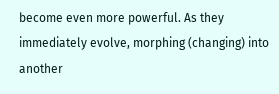become even more powerful. As they immediately evolve, morphing (changing) into another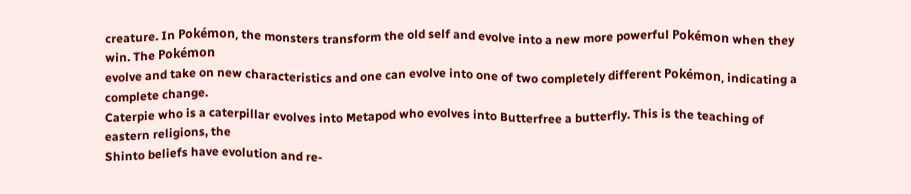creature. In Pokémon, the monsters transform the old self and evolve into a new more powerful Pokémon when they win. The Pokémon
evolve and take on new characteristics and one can evolve into one of two completely different Pokémon, indicating a complete change.
Caterpie who is a caterpillar evolves into Metapod who evolves into Butterfree a butterfly. This is the teaching of eastern religions, the
Shinto beliefs have evolution and re-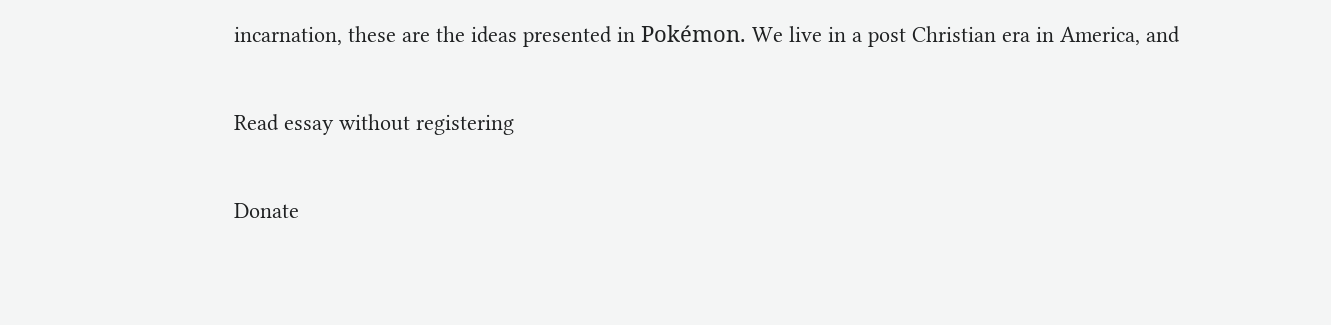incarnation, these are the ideas presented in Pokémon. We live in a post Christian era in America, and

Read essay without registering

Donate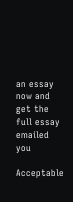an essay now and get the full essay emailed you

Acceptable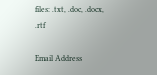files: .txt, .doc, .docx, .rtf

Email Address